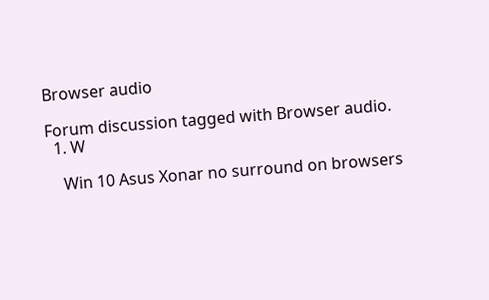Browser audio

Forum discussion tagged with Browser audio.
  1. W

    Win 10 Asus Xonar no surround on browsers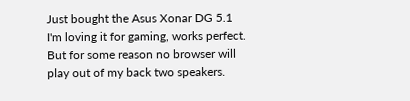Just bought the Asus Xonar DG 5.1 I'm loving it for gaming, works perfect. But for some reason no browser will play out of my back two speakers.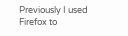Previously I used Firefox to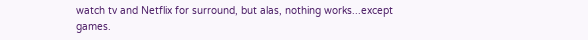watch tv and Netflix for surround, but alas, nothing works...except games.